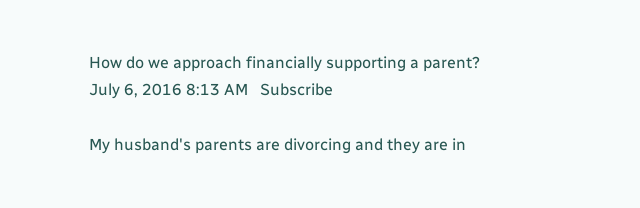How do we approach financially supporting a parent?
July 6, 2016 8:13 AM   Subscribe

My husband's parents are divorcing and they are in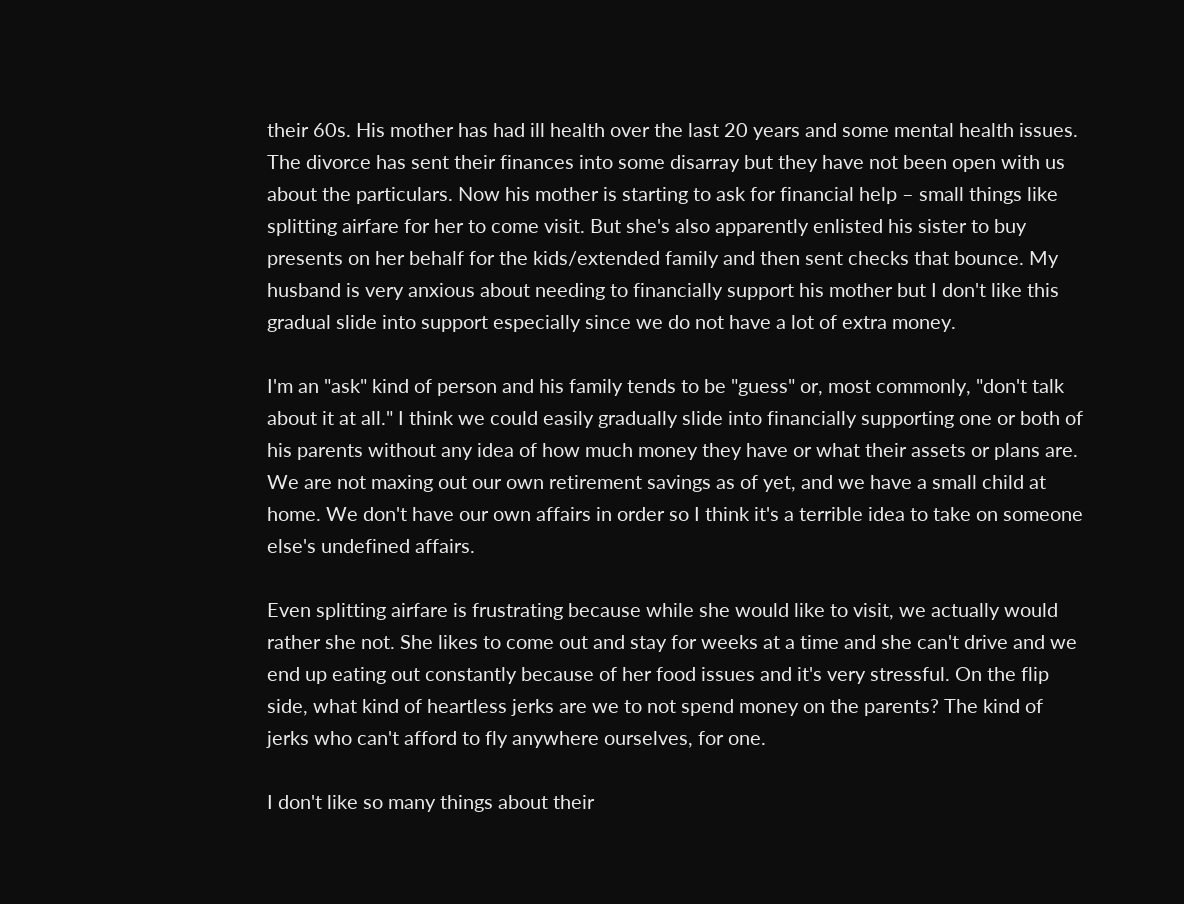their 60s. His mother has had ill health over the last 20 years and some mental health issues. The divorce has sent their finances into some disarray but they have not been open with us about the particulars. Now his mother is starting to ask for financial help – small things like splitting airfare for her to come visit. But she's also apparently enlisted his sister to buy presents on her behalf for the kids/extended family and then sent checks that bounce. My husband is very anxious about needing to financially support his mother but I don't like this gradual slide into support especially since we do not have a lot of extra money.

I'm an "ask" kind of person and his family tends to be "guess" or, most commonly, "don't talk about it at all." I think we could easily gradually slide into financially supporting one or both of his parents without any idea of how much money they have or what their assets or plans are. We are not maxing out our own retirement savings as of yet, and we have a small child at home. We don't have our own affairs in order so I think it's a terrible idea to take on someone else's undefined affairs.

Even splitting airfare is frustrating because while she would like to visit, we actually would rather she not. She likes to come out and stay for weeks at a time and she can't drive and we end up eating out constantly because of her food issues and it's very stressful. On the flip side, what kind of heartless jerks are we to not spend money on the parents? The kind of jerks who can't afford to fly anywhere ourselves, for one.

I don't like so many things about their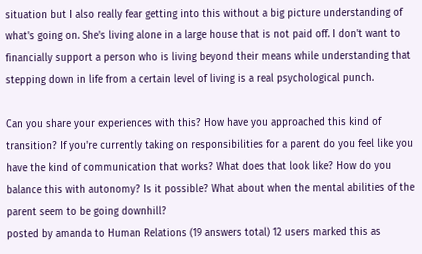situation but I also really fear getting into this without a big picture understanding of what's going on. She's living alone in a large house that is not paid off. I don't want to financially support a person who is living beyond their means while understanding that stepping down in life from a certain level of living is a real psychological punch.

Can you share your experiences with this? How have you approached this kind of transition? If you're currently taking on responsibilities for a parent do you feel like you have the kind of communication that works? What does that look like? How do you balance this with autonomy? Is it possible? What about when the mental abilities of the parent seem to be going downhill?
posted by amanda to Human Relations (19 answers total) 12 users marked this as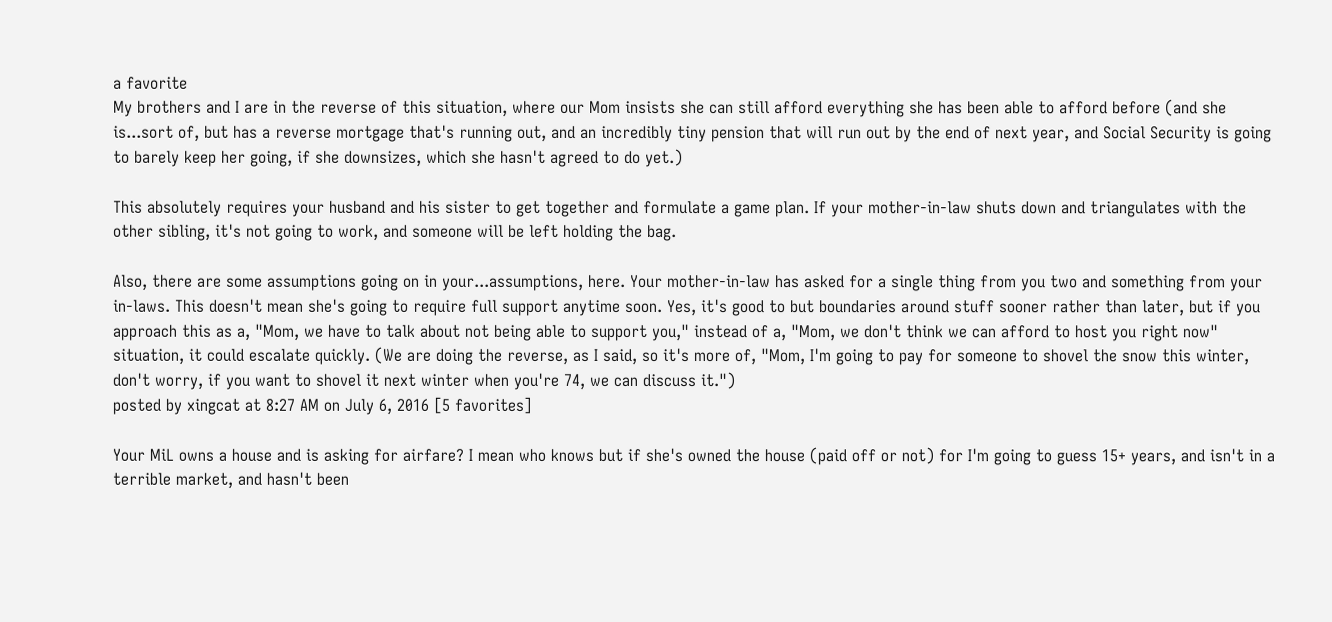a favorite
My brothers and I are in the reverse of this situation, where our Mom insists she can still afford everything she has been able to afford before (and she is...sort of, but has a reverse mortgage that's running out, and an incredibly tiny pension that will run out by the end of next year, and Social Security is going to barely keep her going, if she downsizes, which she hasn't agreed to do yet.)

This absolutely requires your husband and his sister to get together and formulate a game plan. If your mother-in-law shuts down and triangulates with the other sibling, it's not going to work, and someone will be left holding the bag.

Also, there are some assumptions going on in your...assumptions, here. Your mother-in-law has asked for a single thing from you two and something from your in-laws. This doesn't mean she's going to require full support anytime soon. Yes, it's good to but boundaries around stuff sooner rather than later, but if you approach this as a, "Mom, we have to talk about not being able to support you," instead of a, "Mom, we don't think we can afford to host you right now" situation, it could escalate quickly. (We are doing the reverse, as I said, so it's more of, "Mom, I'm going to pay for someone to shovel the snow this winter, don't worry, if you want to shovel it next winter when you're 74, we can discuss it.")
posted by xingcat at 8:27 AM on July 6, 2016 [5 favorites]

Your MiL owns a house and is asking for airfare? I mean who knows but if she's owned the house (paid off or not) for I'm going to guess 15+ years, and isn't in a terrible market, and hasn't been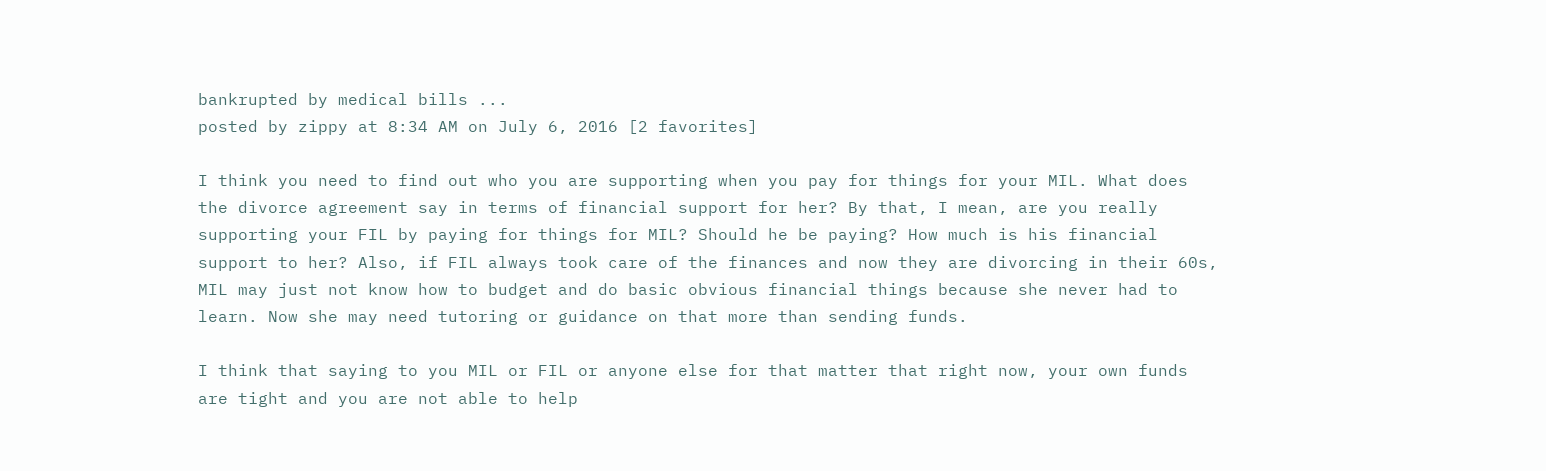bankrupted by medical bills ...
posted by zippy at 8:34 AM on July 6, 2016 [2 favorites]

I think you need to find out who you are supporting when you pay for things for your MIL. What does the divorce agreement say in terms of financial support for her? By that, I mean, are you really supporting your FIL by paying for things for MIL? Should he be paying? How much is his financial support to her? Also, if FIL always took care of the finances and now they are divorcing in their 60s, MIL may just not know how to budget and do basic obvious financial things because she never had to learn. Now she may need tutoring or guidance on that more than sending funds.

I think that saying to you MIL or FIL or anyone else for that matter that right now, your own funds are tight and you are not able to help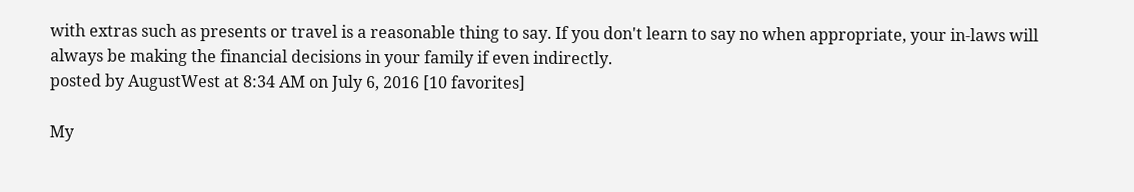with extras such as presents or travel is a reasonable thing to say. If you don't learn to say no when appropriate, your in-laws will always be making the financial decisions in your family if even indirectly.
posted by AugustWest at 8:34 AM on July 6, 2016 [10 favorites]

My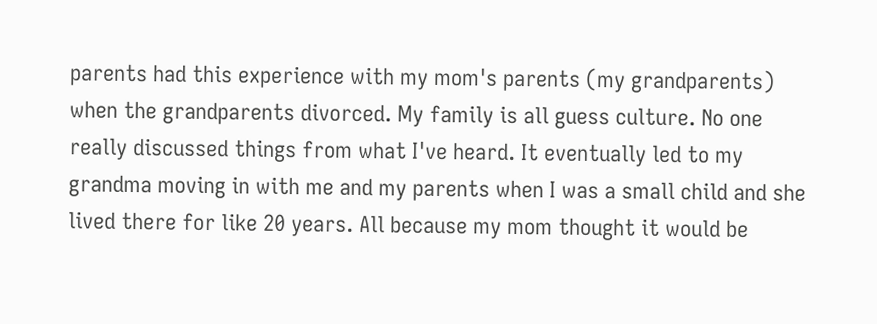parents had this experience with my mom's parents (my grandparents) when the grandparents divorced. My family is all guess culture. No one really discussed things from what I've heard. It eventually led to my grandma moving in with me and my parents when I was a small child and she lived there for like 20 years. All because my mom thought it would be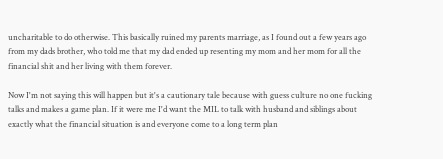uncharitable to do otherwise. This basically ruined my parents marriage, as I found out a few years ago from my dads brother, who told me that my dad ended up resenting my mom and her mom for all the financial shit and her living with them forever.

Now I'm not saying this will happen but it's a cautionary tale because with guess culture no one fucking talks and makes a game plan. If it were me I'd want the MIL to talk with husband and siblings about exactly what the financial situation is and everyone come to a long term plan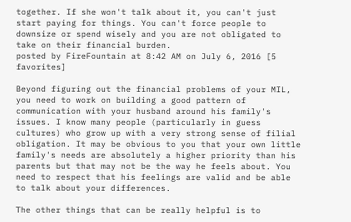together. If she won't talk about it, you can't just start paying for things. You can't force people to downsize or spend wisely and you are not obligated to take on their financial burden.
posted by FireFountain at 8:42 AM on July 6, 2016 [5 favorites]

Beyond figuring out the financial problems of your MIL, you need to work on building a good pattern of communication with your husband around his family's issues. I know many people (particularly in guess cultures) who grow up with a very strong sense of filial obligation. It may be obvious to you that your own little family's needs are absolutely a higher priority than his parents but that may not be the way he feels about. You need to respect that his feelings are valid and be able to talk about your differences.

The other things that can be really helpful is to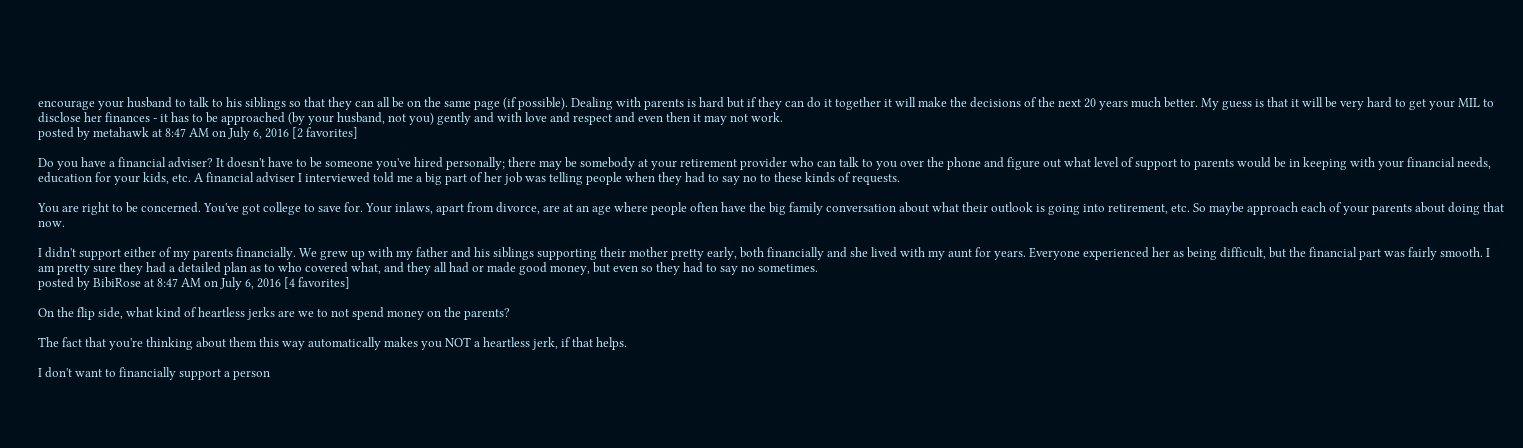encourage your husband to talk to his siblings so that they can all be on the same page (if possible). Dealing with parents is hard but if they can do it together it will make the decisions of the next 20 years much better. My guess is that it will be very hard to get your MIL to disclose her finances - it has to be approached (by your husband, not you) gently and with love and respect and even then it may not work.
posted by metahawk at 8:47 AM on July 6, 2016 [2 favorites]

Do you have a financial adviser? It doesn't have to be someone you've hired personally; there may be somebody at your retirement provider who can talk to you over the phone and figure out what level of support to parents would be in keeping with your financial needs, education for your kids, etc. A financial adviser I interviewed told me a big part of her job was telling people when they had to say no to these kinds of requests.

You are right to be concerned. You've got college to save for. Your inlaws, apart from divorce, are at an age where people often have the big family conversation about what their outlook is going into retirement, etc. So maybe approach each of your parents about doing that now.

I didn't support either of my parents financially. We grew up with my father and his siblings supporting their mother pretty early, both financially and she lived with my aunt for years. Everyone experienced her as being difficult, but the financial part was fairly smooth. I am pretty sure they had a detailed plan as to who covered what, and they all had or made good money, but even so they had to say no sometimes.
posted by BibiRose at 8:47 AM on July 6, 2016 [4 favorites]

On the flip side, what kind of heartless jerks are we to not spend money on the parents?

The fact that you're thinking about them this way automatically makes you NOT a heartless jerk, if that helps.

I don't want to financially support a person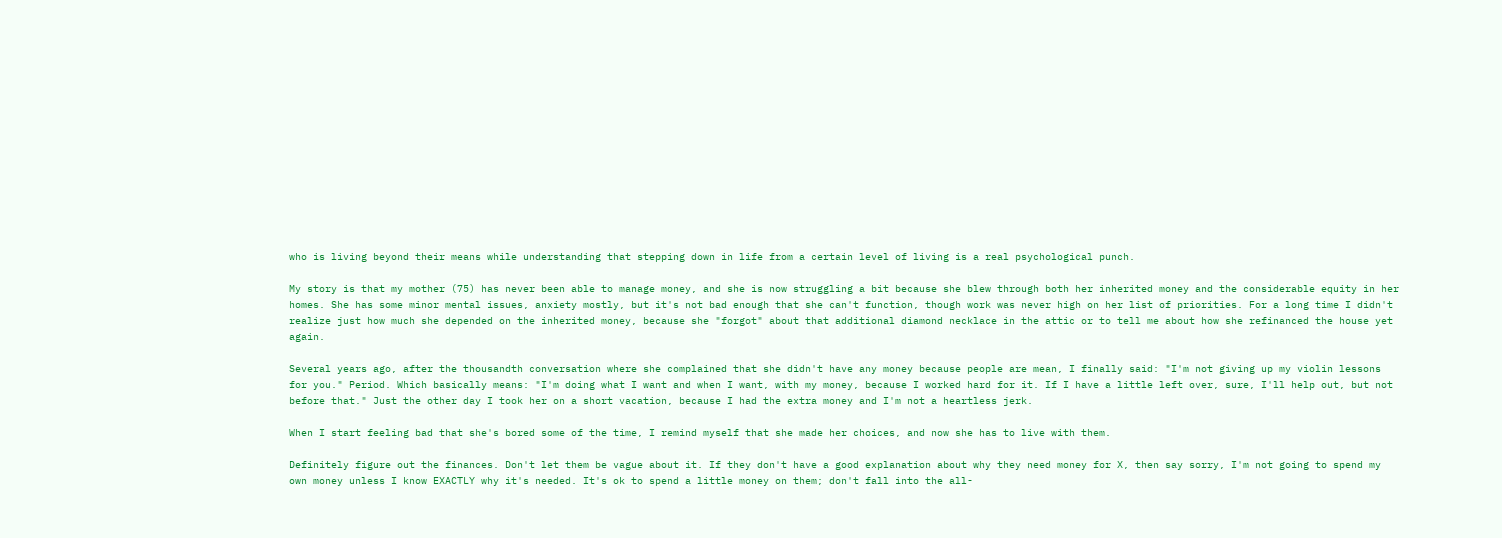who is living beyond their means while understanding that stepping down in life from a certain level of living is a real psychological punch.

My story is that my mother (75) has never been able to manage money, and she is now struggling a bit because she blew through both her inherited money and the considerable equity in her homes. She has some minor mental issues, anxiety mostly, but it's not bad enough that she can't function, though work was never high on her list of priorities. For a long time I didn't realize just how much she depended on the inherited money, because she "forgot" about that additional diamond necklace in the attic or to tell me about how she refinanced the house yet again.

Several years ago, after the thousandth conversation where she complained that she didn't have any money because people are mean, I finally said: "I'm not giving up my violin lessons for you." Period. Which basically means: "I'm doing what I want and when I want, with my money, because I worked hard for it. If I have a little left over, sure, I'll help out, but not before that." Just the other day I took her on a short vacation, because I had the extra money and I'm not a heartless jerk.

When I start feeling bad that she's bored some of the time, I remind myself that she made her choices, and now she has to live with them.

Definitely figure out the finances. Don't let them be vague about it. If they don't have a good explanation about why they need money for X, then say sorry, I'm not going to spend my own money unless I know EXACTLY why it's needed. It's ok to spend a little money on them; don't fall into the all-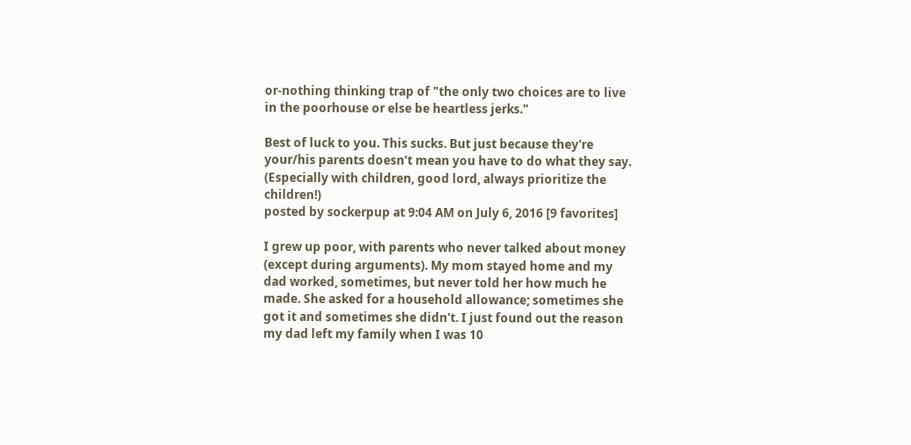or-nothing thinking trap of "the only two choices are to live in the poorhouse or else be heartless jerks."

Best of luck to you. This sucks. But just because they're your/his parents doesn't mean you have to do what they say. (Especially with children, good lord, always prioritize the children!)
posted by sockerpup at 9:04 AM on July 6, 2016 [9 favorites]

I grew up poor, with parents who never talked about money (except during arguments). My mom stayed home and my dad worked, sometimes, but never told her how much he made. She asked for a household allowance; sometimes she got it and sometimes she didn't. I just found out the reason my dad left my family when I was 10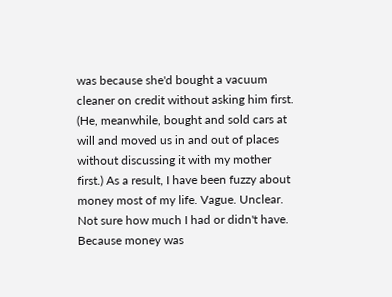was because she'd bought a vacuum cleaner on credit without asking him first. (He, meanwhile, bought and sold cars at will and moved us in and out of places without discussing it with my mother first.) As a result, I have been fuzzy about money most of my life. Vague. Unclear. Not sure how much I had or didn't have. Because money was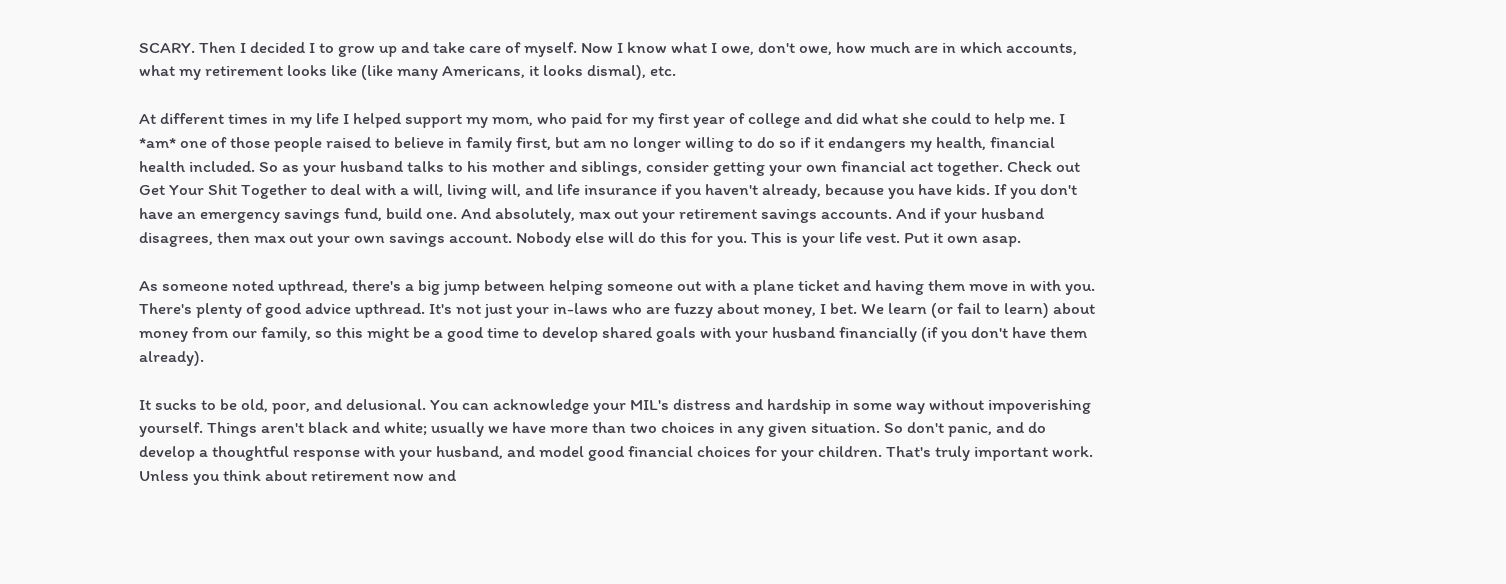SCARY. Then I decided I to grow up and take care of myself. Now I know what I owe, don't owe, how much are in which accounts, what my retirement looks like (like many Americans, it looks dismal), etc.

At different times in my life I helped support my mom, who paid for my first year of college and did what she could to help me. I *am* one of those people raised to believe in family first, but am no longer willing to do so if it endangers my health, financial health included. So as your husband talks to his mother and siblings, consider getting your own financial act together. Check out Get Your Shit Together to deal with a will, living will, and life insurance if you haven't already, because you have kids. If you don't have an emergency savings fund, build one. And absolutely, max out your retirement savings accounts. And if your husband disagrees, then max out your own savings account. Nobody else will do this for you. This is your life vest. Put it own asap.

As someone noted upthread, there's a big jump between helping someone out with a plane ticket and having them move in with you. There's plenty of good advice upthread. It's not just your in-laws who are fuzzy about money, I bet. We learn (or fail to learn) about money from our family, so this might be a good time to develop shared goals with your husband financially (if you don't have them already).

It sucks to be old, poor, and delusional. You can acknowledge your MIL's distress and hardship in some way without impoverishing yourself. Things aren't black and white; usually we have more than two choices in any given situation. So don't panic, and do develop a thoughtful response with your husband, and model good financial choices for your children. That's truly important work. Unless you think about retirement now and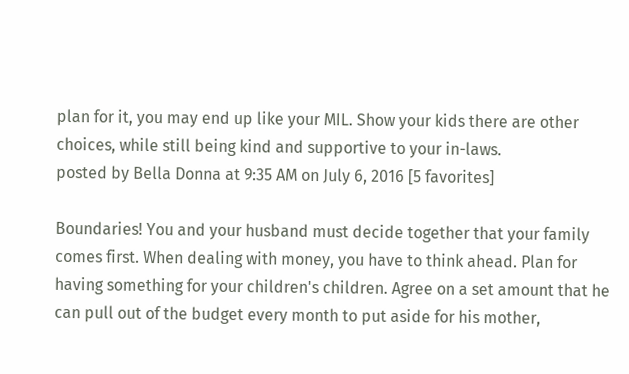plan for it, you may end up like your MIL. Show your kids there are other choices, while still being kind and supportive to your in-laws.
posted by Bella Donna at 9:35 AM on July 6, 2016 [5 favorites]

Boundaries! You and your husband must decide together that your family comes first. When dealing with money, you have to think ahead. Plan for having something for your children's children. Agree on a set amount that he can pull out of the budget every month to put aside for his mother,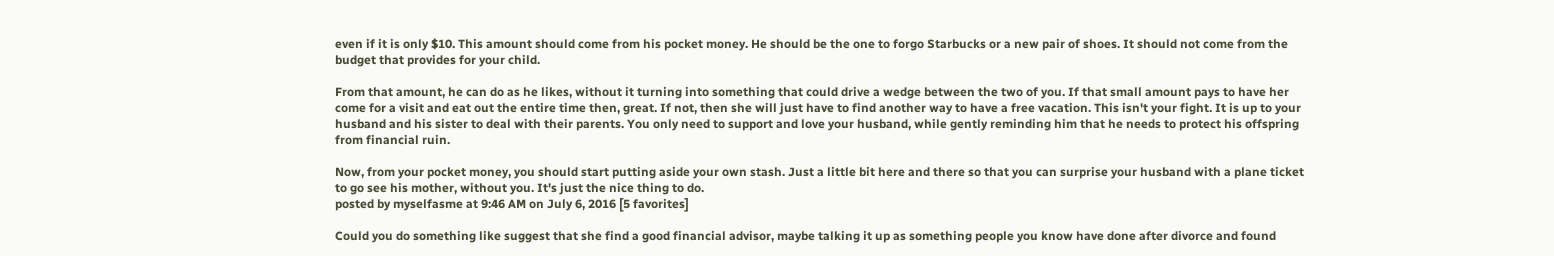even if it is only $10. This amount should come from his pocket money. He should be the one to forgo Starbucks or a new pair of shoes. It should not come from the budget that provides for your child.

From that amount, he can do as he likes, without it turning into something that could drive a wedge between the two of you. If that small amount pays to have her come for a visit and eat out the entire time then, great. If not, then she will just have to find another way to have a free vacation. This isn't your fight. It is up to your husband and his sister to deal with their parents. You only need to support and love your husband, while gently reminding him that he needs to protect his offspring from financial ruin.

Now, from your pocket money, you should start putting aside your own stash. Just a little bit here and there so that you can surprise your husband with a plane ticket to go see his mother, without you. It's just the nice thing to do.
posted by myselfasme at 9:46 AM on July 6, 2016 [5 favorites]

Could you do something like suggest that she find a good financial advisor, maybe talking it up as something people you know have done after divorce and found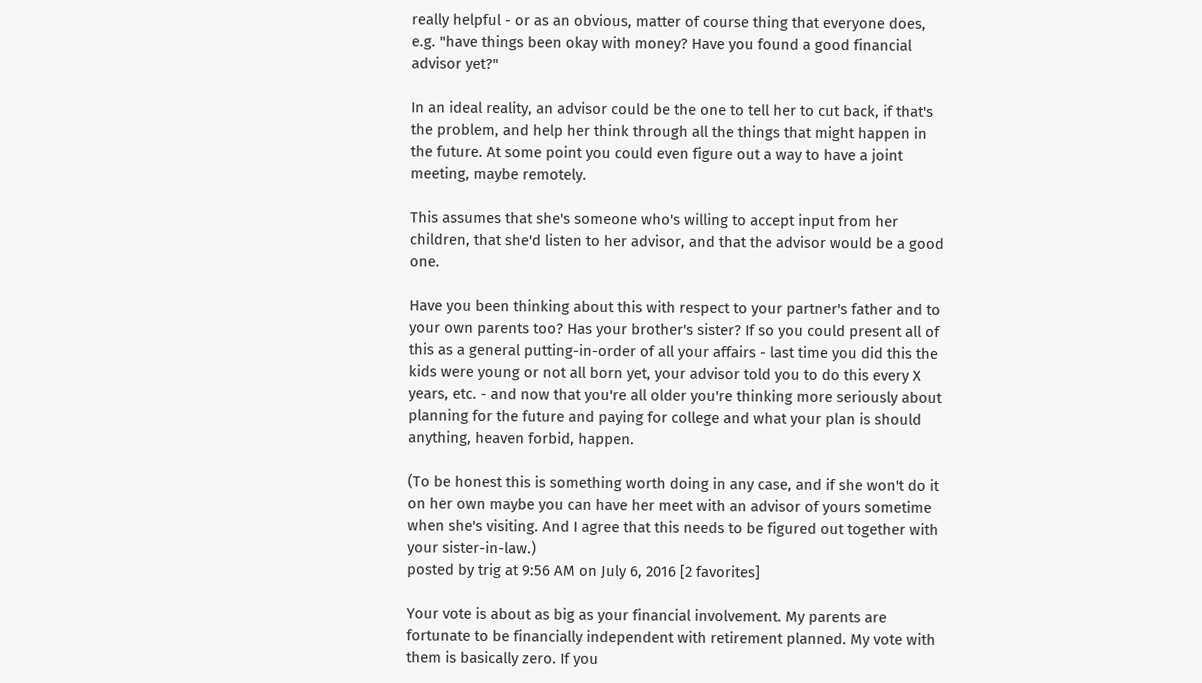really helpful - or as an obvious, matter of course thing that everyone does, e.g. "have things been okay with money? Have you found a good financial advisor yet?"

In an ideal reality, an advisor could be the one to tell her to cut back, if that's the problem, and help her think through all the things that might happen in the future. At some point you could even figure out a way to have a joint meeting, maybe remotely.

This assumes that she's someone who's willing to accept input from her children, that she'd listen to her advisor, and that the advisor would be a good one.

Have you been thinking about this with respect to your partner's father and to your own parents too? Has your brother's sister? If so you could present all of this as a general putting-in-order of all your affairs - last time you did this the kids were young or not all born yet, your advisor told you to do this every X years, etc. - and now that you're all older you're thinking more seriously about planning for the future and paying for college and what your plan is should anything, heaven forbid, happen.

(To be honest this is something worth doing in any case, and if she won't do it on her own maybe you can have her meet with an advisor of yours sometime when she's visiting. And I agree that this needs to be figured out together with your sister-in-law.)
posted by trig at 9:56 AM on July 6, 2016 [2 favorites]

Your vote is about as big as your financial involvement. My parents are fortunate to be financially independent with retirement planned. My vote with them is basically zero. If you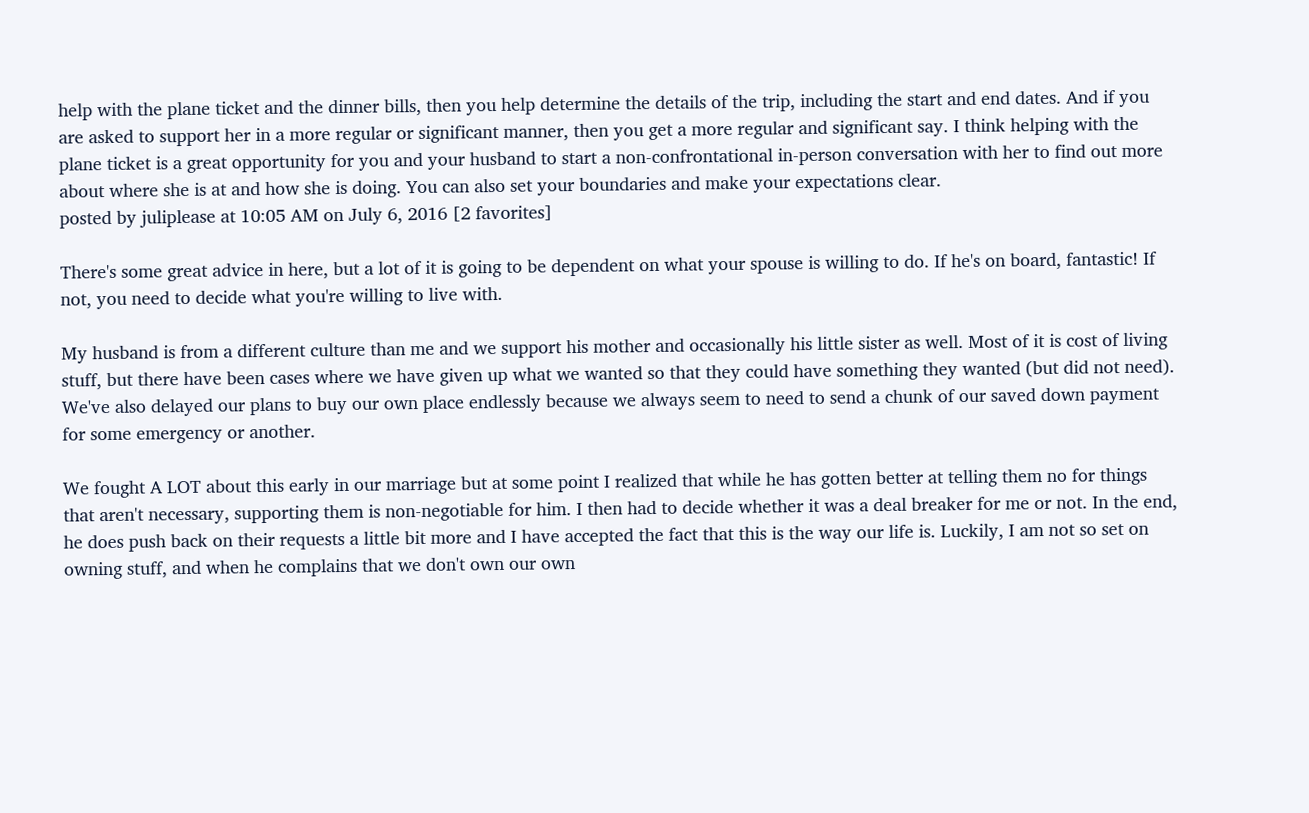help with the plane ticket and the dinner bills, then you help determine the details of the trip, including the start and end dates. And if you are asked to support her in a more regular or significant manner, then you get a more regular and significant say. I think helping with the plane ticket is a great opportunity for you and your husband to start a non-confrontational in-person conversation with her to find out more about where she is at and how she is doing. You can also set your boundaries and make your expectations clear.
posted by juliplease at 10:05 AM on July 6, 2016 [2 favorites]

There's some great advice in here, but a lot of it is going to be dependent on what your spouse is willing to do. If he's on board, fantastic! If not, you need to decide what you're willing to live with.

My husband is from a different culture than me and we support his mother and occasionally his little sister as well. Most of it is cost of living stuff, but there have been cases where we have given up what we wanted so that they could have something they wanted (but did not need). We've also delayed our plans to buy our own place endlessly because we always seem to need to send a chunk of our saved down payment for some emergency or another.

We fought A LOT about this early in our marriage but at some point I realized that while he has gotten better at telling them no for things that aren't necessary, supporting them is non-negotiable for him. I then had to decide whether it was a deal breaker for me or not. In the end, he does push back on their requests a little bit more and I have accepted the fact that this is the way our life is. Luckily, I am not so set on owning stuff, and when he complains that we don't own our own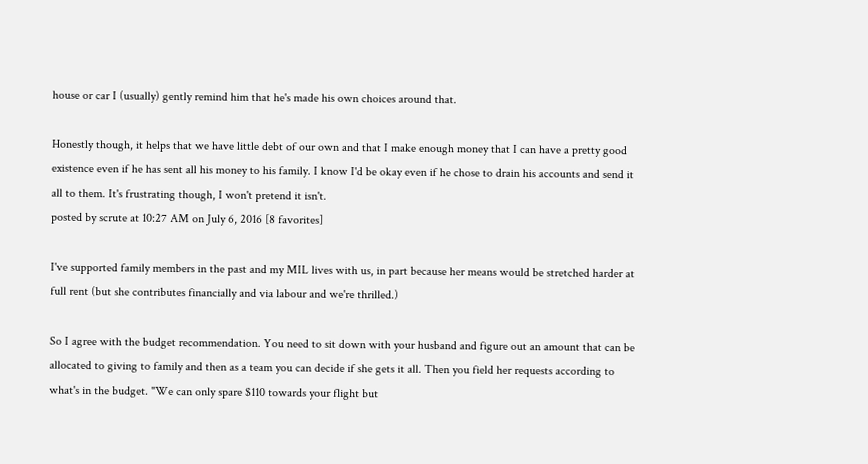house or car I (usually) gently remind him that he's made his own choices around that.

Honestly though, it helps that we have little debt of our own and that I make enough money that I can have a pretty good existence even if he has sent all his money to his family. I know I'd be okay even if he chose to drain his accounts and send it all to them. It's frustrating though, I won't pretend it isn't.
posted by scrute at 10:27 AM on July 6, 2016 [8 favorites]

I've supported family members in the past and my MIL lives with us, in part because her means would be stretched harder at full rent (but she contributes financially and via labour and we're thrilled.)

So I agree with the budget recommendation. You need to sit down with your husband and figure out an amount that can be allocated to giving to family and then as a team you can decide if she gets it all. Then you field her requests according to what's in the budget. "We can only spare $110 towards your flight but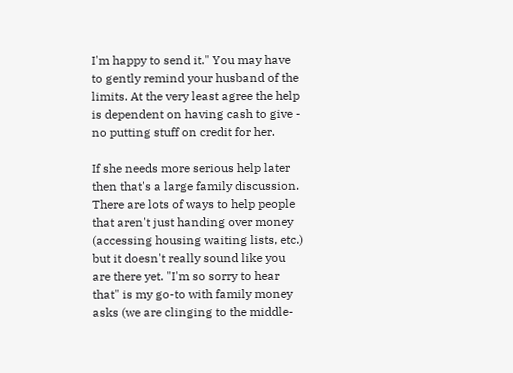I'm happy to send it." You may have to gently remind your husband of the limits. At the very least agree the help is dependent on having cash to give - no putting stuff on credit for her.

If she needs more serious help later then that's a large family discussion. There are lots of ways to help people that aren't just handing over money (accessing housing waiting lists, etc.) but it doesn't really sound like you are there yet. "I'm so sorry to hear that" is my go-to with family money asks (we are clinging to the middle-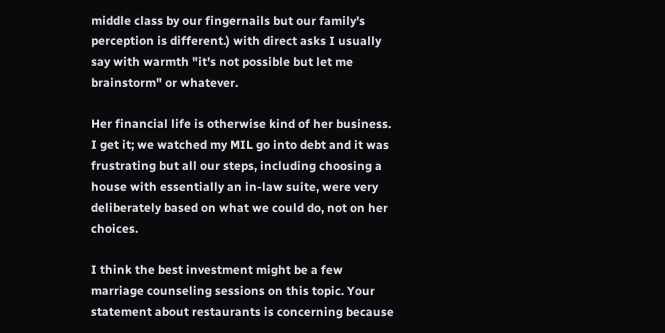middle class by our fingernails but our family's perception is different.) with direct asks I usually say with warmth "it's not possible but let me brainstorm" or whatever.

Her financial life is otherwise kind of her business. I get it; we watched my MIL go into debt and it was frustrating but all our steps, including choosing a house with essentially an in-law suite, were very deliberately based on what we could do, not on her choices.

I think the best investment might be a few marriage counseling sessions on this topic. Your statement about restaurants is concerning because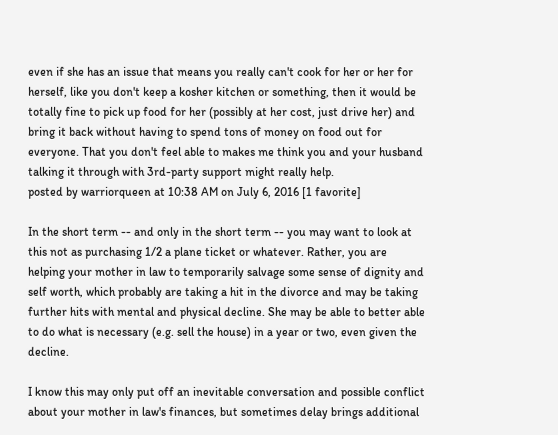even if she has an issue that means you really can't cook for her or her for herself, like you don't keep a kosher kitchen or something, then it would be totally fine to pick up food for her (possibly at her cost, just drive her) and bring it back without having to spend tons of money on food out for everyone. That you don't feel able to makes me think you and your husband talking it through with 3rd-party support might really help.
posted by warriorqueen at 10:38 AM on July 6, 2016 [1 favorite]

In the short term -- and only in the short term -- you may want to look at this not as purchasing 1/2 a plane ticket or whatever. Rather, you are helping your mother in law to temporarily salvage some sense of dignity and self worth, which probably are taking a hit in the divorce and may be taking further hits with mental and physical decline. She may be able to better able to do what is necessary (e.g. sell the house) in a year or two, even given the decline.

I know this may only put off an inevitable conversation and possible conflict about your mother in law's finances, but sometimes delay brings additional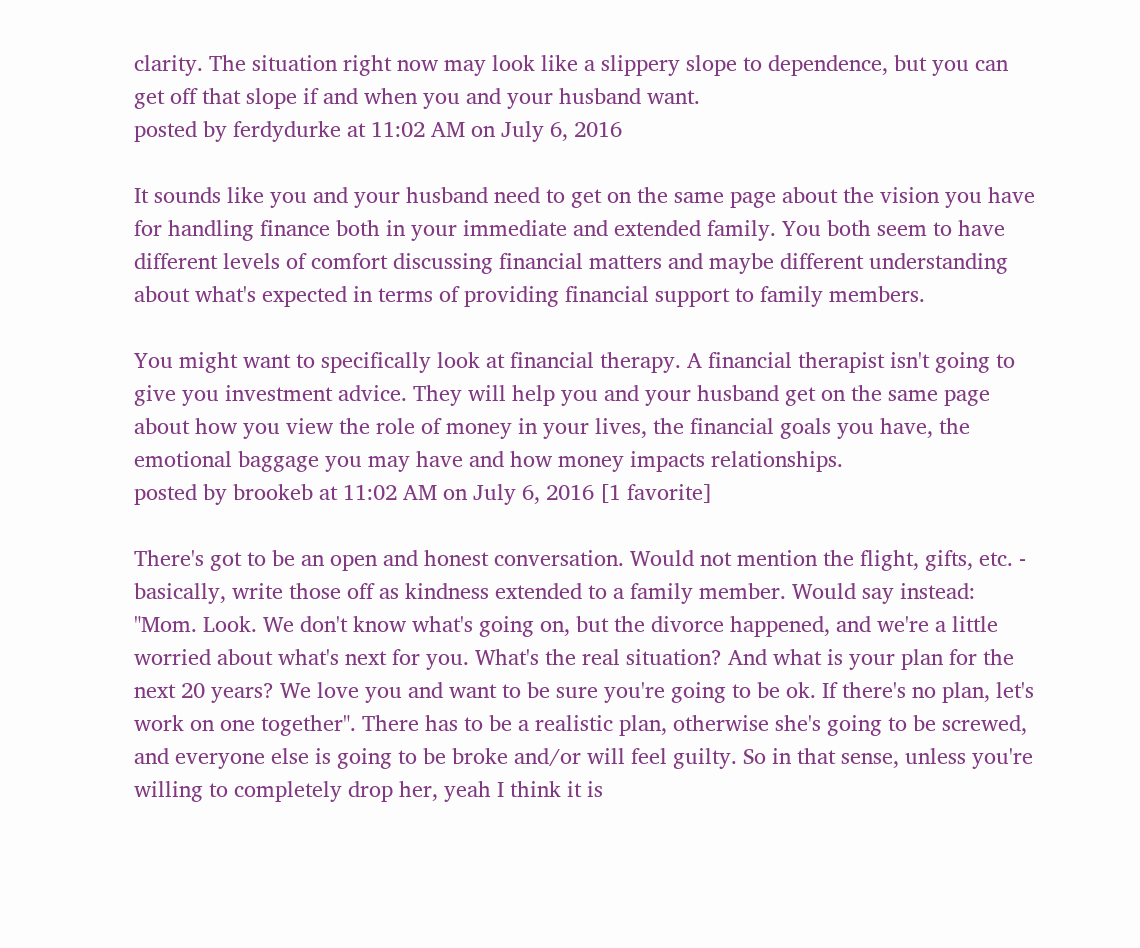clarity. The situation right now may look like a slippery slope to dependence, but you can get off that slope if and when you and your husband want.
posted by ferdydurke at 11:02 AM on July 6, 2016

It sounds like you and your husband need to get on the same page about the vision you have for handling finance both in your immediate and extended family. You both seem to have different levels of comfort discussing financial matters and maybe different understanding about what's expected in terms of providing financial support to family members.

You might want to specifically look at financial therapy. A financial therapist isn't going to give you investment advice. They will help you and your husband get on the same page about how you view the role of money in your lives, the financial goals you have, the emotional baggage you may have and how money impacts relationships.
posted by brookeb at 11:02 AM on July 6, 2016 [1 favorite]

There's got to be an open and honest conversation. Would not mention the flight, gifts, etc. - basically, write those off as kindness extended to a family member. Would say instead: "Mom. Look. We don't know what's going on, but the divorce happened, and we're a little worried about what's next for you. What's the real situation? And what is your plan for the next 20 years? We love you and want to be sure you're going to be ok. If there's no plan, let's work on one together". There has to be a realistic plan, otherwise she's going to be screwed, and everyone else is going to be broke and/or will feel guilty. So in that sense, unless you're willing to completely drop her, yeah I think it is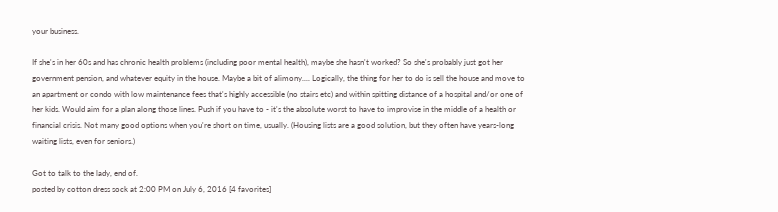your business.

If she's in her 60s and has chronic health problems (including poor mental health), maybe she hasn't worked? So she's probably just got her government pension, and whatever equity in the house. Maybe a bit of alimony.... Logically, the thing for her to do is sell the house and move to an apartment or condo with low maintenance fees that's highly accessible (no stairs etc) and within spitting distance of a hospital and/or one of her kids. Would aim for a plan along those lines. Push if you have to - it's the absolute worst to have to improvise in the middle of a health or financial crisis. Not many good options when you're short on time, usually. (Housing lists are a good solution, but they often have years-long waiting lists, even for seniors.)

Got to talk to the lady, end of.
posted by cotton dress sock at 2:00 PM on July 6, 2016 [4 favorites]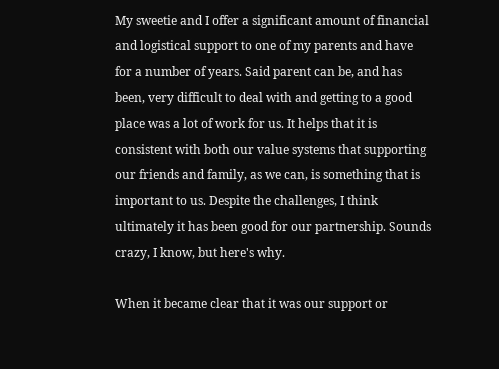My sweetie and I offer a significant amount of financial and logistical support to one of my parents and have for a number of years. Said parent can be, and has been, very difficult to deal with and getting to a good place was a lot of work for us. It helps that it is consistent with both our value systems that supporting our friends and family, as we can, is something that is important to us. Despite the challenges, I think ultimately it has been good for our partnership. Sounds crazy, I know, but here's why.

When it became clear that it was our support or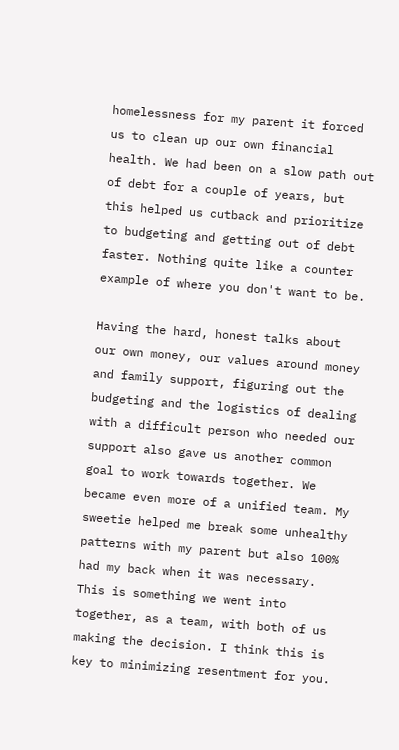homelessness for my parent it forced us to clean up our own financial health. We had been on a slow path out of debt for a couple of years, but this helped us cutback and prioritize to budgeting and getting out of debt faster. Nothing quite like a counter example of where you don't want to be.

Having the hard, honest talks about our own money, our values around money and family support, figuring out the budgeting and the logistics of dealing with a difficult person who needed our support also gave us another common goal to work towards together. We became even more of a unified team. My sweetie helped me break some unhealthy patterns with my parent but also 100% had my back when it was necessary. This is something we went into together, as a team, with both of us making the decision. I think this is key to minimizing resentment for you.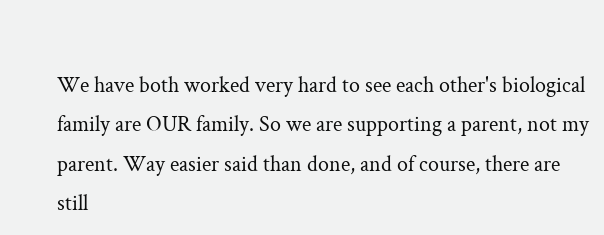We have both worked very hard to see each other's biological family are OUR family. So we are supporting a parent, not my parent. Way easier said than done, and of course, there are still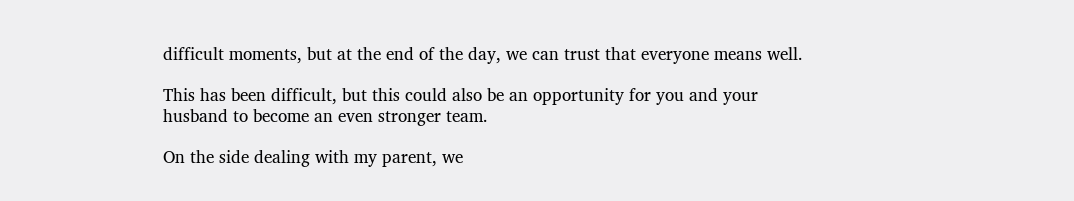difficult moments, but at the end of the day, we can trust that everyone means well.

This has been difficult, but this could also be an opportunity for you and your husband to become an even stronger team.

On the side dealing with my parent, we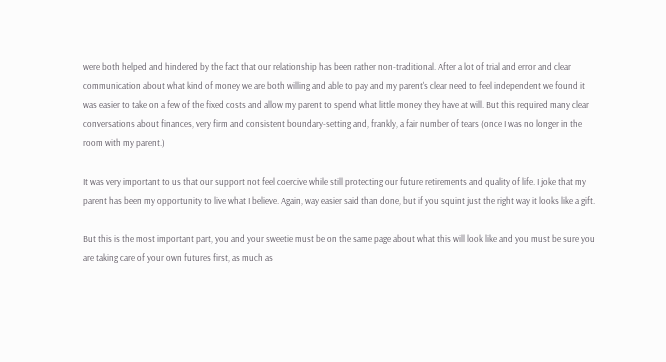were both helped and hindered by the fact that our relationship has been rather non-traditional. After a lot of trial and error and clear communication about what kind of money we are both willing and able to pay and my parent's clear need to feel independent we found it was easier to take on a few of the fixed costs and allow my parent to spend what little money they have at will. But this required many clear conversations about finances, very firm and consistent boundary-setting and, frankly, a fair number of tears (once I was no longer in the room with my parent.)

It was very important to us that our support not feel coercive while still protecting our future retirements and quality of life. I joke that my parent has been my opportunity to live what I believe. Again, way easier said than done, but if you squint just the right way it looks like a gift.

But this is the most important part, you and your sweetie must be on the same page about what this will look like and you must be sure you are taking care of your own futures first, as much as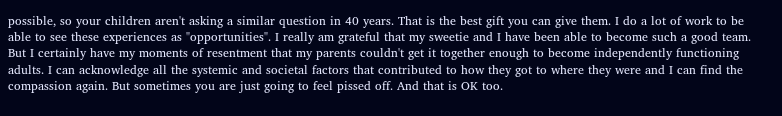possible, so your children aren't asking a similar question in 40 years. That is the best gift you can give them. I do a lot of work to be able to see these experiences as "opportunities". I really am grateful that my sweetie and I have been able to become such a good team. But I certainly have my moments of resentment that my parents couldn't get it together enough to become independently functioning adults. I can acknowledge all the systemic and societal factors that contributed to how they got to where they were and I can find the compassion again. But sometimes you are just going to feel pissed off. And that is OK too.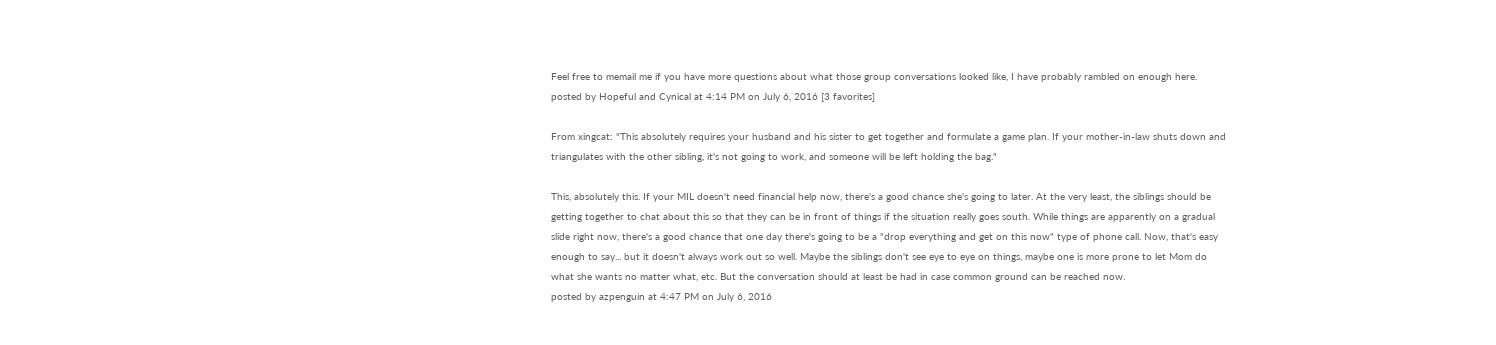Feel free to memail me if you have more questions about what those group conversations looked like, I have probably rambled on enough here.
posted by Hopeful and Cynical at 4:14 PM on July 6, 2016 [3 favorites]

From xingcat: "This absolutely requires your husband and his sister to get together and formulate a game plan. If your mother-in-law shuts down and triangulates with the other sibling, it's not going to work, and someone will be left holding the bag."

This, absolutely this. If your MIL doesn't need financial help now, there's a good chance she's going to later. At the very least, the siblings should be getting together to chat about this so that they can be in front of things if the situation really goes south. While things are apparently on a gradual slide right now, there's a good chance that one day there's going to be a "drop everything and get on this now" type of phone call. Now, that's easy enough to say... but it doesn't always work out so well. Maybe the siblings don't see eye to eye on things, maybe one is more prone to let Mom do what she wants no matter what, etc. But the conversation should at least be had in case common ground can be reached now.
posted by azpenguin at 4:47 PM on July 6, 2016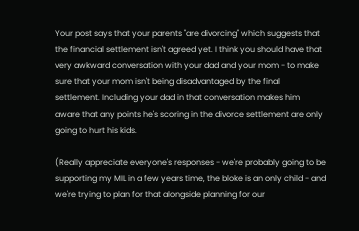Your post says that your parents "are divorcing" which suggests that the financial settlement isn't agreed yet. I think you should have that very awkward conversation with your dad and your mom - to make sure that your mom isn't being disadvantaged by the final settlement. Including your dad in that conversation makes him aware that any points he's scoring in the divorce settlement are only going to hurt his kids.

(Really appreciate everyone's responses - we're probably going to be supporting my MIL in a few years time, the bloke is an only child - and we're trying to plan for that alongside planning for our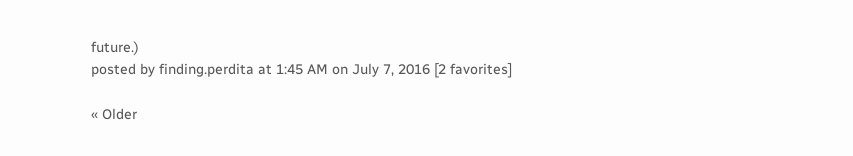future.)
posted by finding.perdita at 1:45 AM on July 7, 2016 [2 favorites]

« Older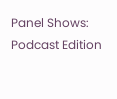Panel Shows: Podcast Edition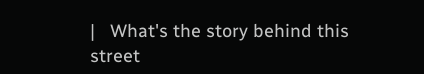|   What's the story behind this street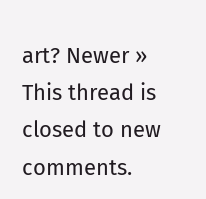art? Newer »
This thread is closed to new comments.